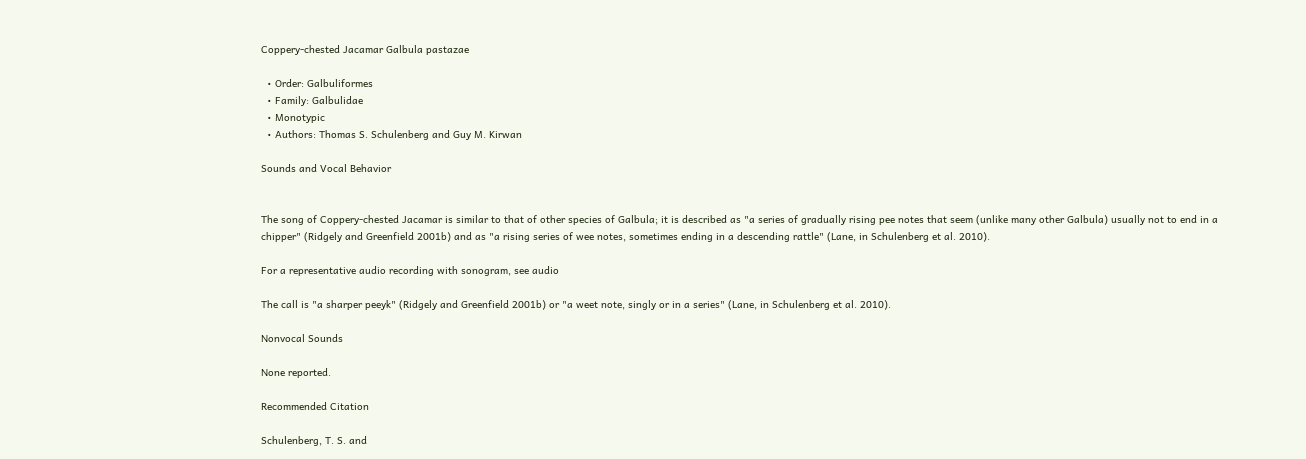Coppery-chested Jacamar Galbula pastazae

  • Order: Galbuliformes
  • Family: Galbulidae
  • Monotypic
  • Authors: Thomas S. Schulenberg and Guy M. Kirwan

Sounds and Vocal Behavior


The song of Coppery-chested Jacamar is similar to that of other species of Galbula; it is described as "a series of gradually rising pee notes that seem (unlike many other Galbula) usually not to end in a chipper" (Ridgely and Greenfield 2001b) and as "a rising series of wee notes, sometimes ending in a descending rattle" (Lane, in Schulenberg et al. 2010).

For a representative audio recording with sonogram, see audio

The call is "a sharper peeyk" (Ridgely and Greenfield 2001b) or "a weet note, singly or in a series" (Lane, in Schulenberg et al. 2010).

Nonvocal Sounds

None reported.

Recommended Citation

Schulenberg, T. S. and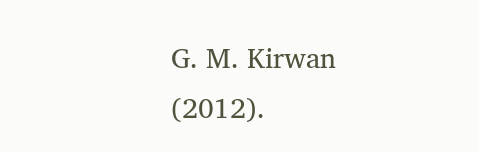G. M. Kirwan (2012).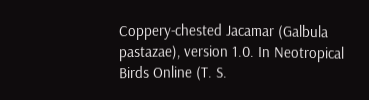Coppery-chested Jacamar (Galbula pastazae), version 1.0. In Neotropical Birds Online (T. S.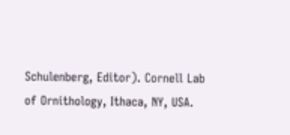Schulenberg, Editor). Cornell Lab of Ornithology, Ithaca, NY, USA.